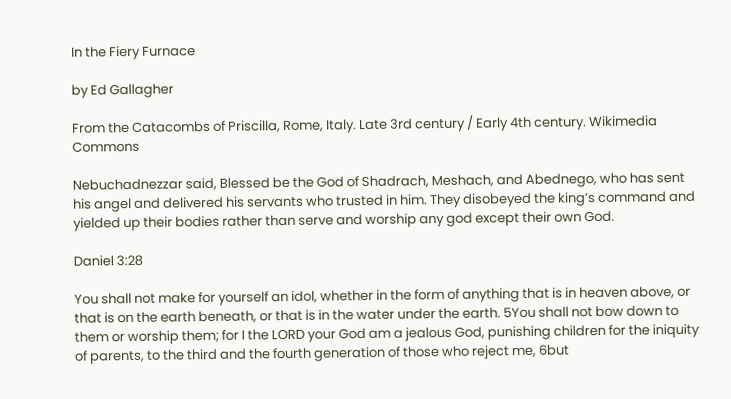In the Fiery Furnace

by Ed Gallagher

From the Catacombs of Priscilla, Rome, Italy. Late 3rd century / Early 4th century. Wikimedia Commons

Nebuchadnezzar said, Blessed be the God of Shadrach, Meshach, and Abednego, who has sent his angel and delivered his servants who trusted in him. They disobeyed the king’s command and yielded up their bodies rather than serve and worship any god except their own God.

Daniel 3:28

You shall not make for yourself an idol, whether in the form of anything that is in heaven above, or that is on the earth beneath, or that is in the water under the earth. 5You shall not bow down to them or worship them; for I the LORD your God am a jealous God, punishing children for the iniquity of parents, to the third and the fourth generation of those who reject me, 6but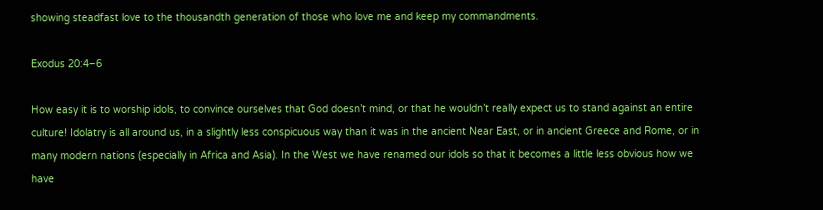showing steadfast love to the thousandth generation of those who love me and keep my commandments.

Exodus 20:4–6

How easy it is to worship idols, to convince ourselves that God doesn’t mind, or that he wouldn’t really expect us to stand against an entire culture! Idolatry is all around us, in a slightly less conspicuous way than it was in the ancient Near East, or in ancient Greece and Rome, or in many modern nations (especially in Africa and Asia). In the West we have renamed our idols so that it becomes a little less obvious how we have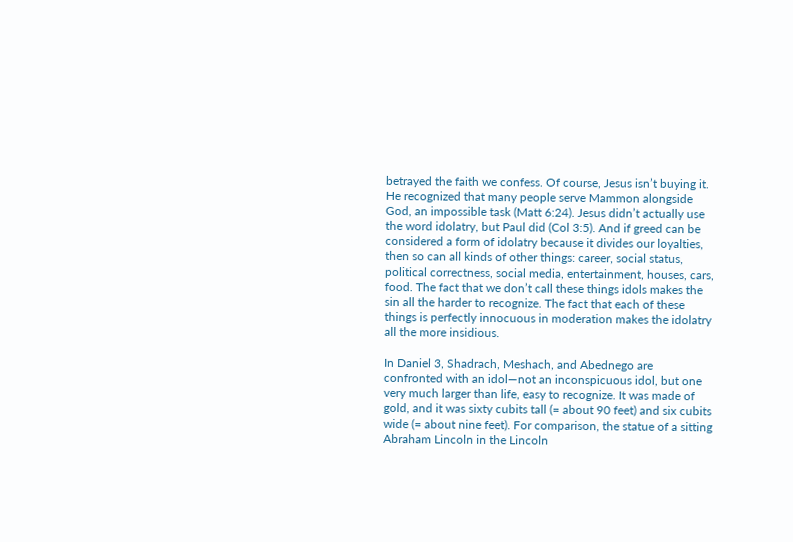betrayed the faith we confess. Of course, Jesus isn’t buying it. He recognized that many people serve Mammon alongside God, an impossible task (Matt 6:24). Jesus didn’t actually use the word idolatry, but Paul did (Col 3:5). And if greed can be considered a form of idolatry because it divides our loyalties, then so can all kinds of other things: career, social status, political correctness, social media, entertainment, houses, cars, food. The fact that we don’t call these things idols makes the sin all the harder to recognize. The fact that each of these things is perfectly innocuous in moderation makes the idolatry all the more insidious.

In Daniel 3, Shadrach, Meshach, and Abednego are confronted with an idol—not an inconspicuous idol, but one very much larger than life, easy to recognize. It was made of gold, and it was sixty cubits tall (= about 90 feet) and six cubits wide (= about nine feet). For comparison, the statue of a sitting Abraham Lincoln in the Lincoln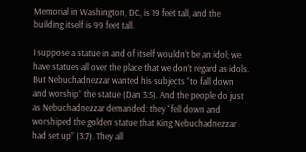Memorial in Washington, DC, is 19 feet tall, and the building itself is 99 feet tall.

I suppose a statue in and of itself wouldn’t be an idol; we have statues all over the place that we don’t regard as idols. But Nebuchadnezzar wanted his subjects “to fall down and worship” the statue (Dan 3:5). And the people do just as Nebuchadnezzar demanded: they “fell down and worshiped the golden statue that King Nebuchadnezzar had set up” (3:7). They all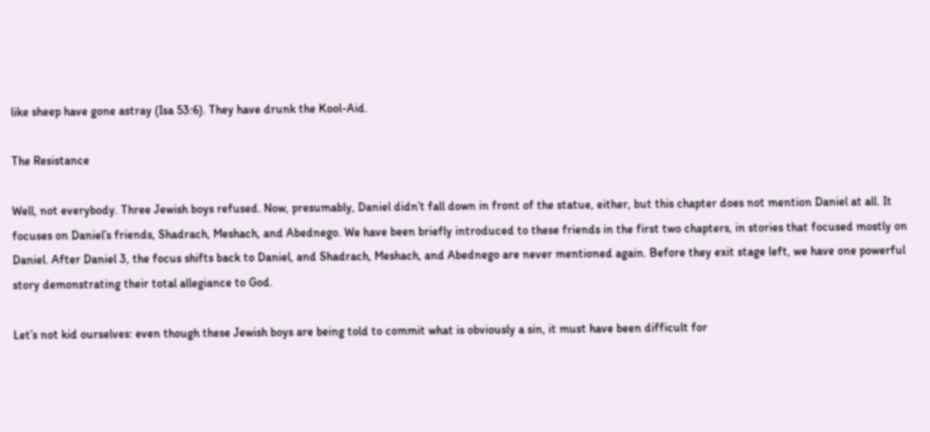like sheep have gone astray (Isa 53:6). They have drunk the Kool-Aid.

The Resistance

Well, not everybody. Three Jewish boys refused. Now, presumably, Daniel didn’t fall down in front of the statue, either, but this chapter does not mention Daniel at all. It focuses on Daniel’s friends, Shadrach, Meshach, and Abednego. We have been briefly introduced to these friends in the first two chapters, in stories that focused mostly on Daniel. After Daniel 3, the focus shifts back to Daniel, and Shadrach, Meshach, and Abednego are never mentioned again. Before they exit stage left, we have one powerful story demonstrating their total allegiance to God.

Let’s not kid ourselves: even though these Jewish boys are being told to commit what is obviously a sin, it must have been difficult for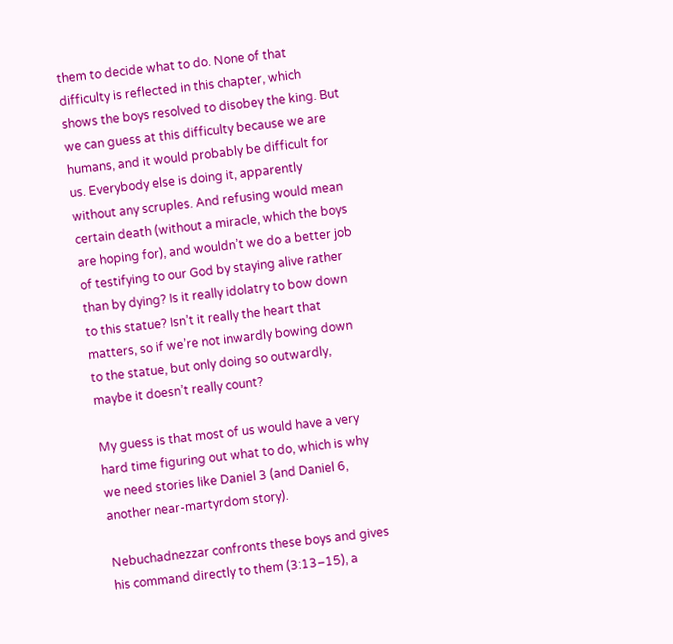them to decide what to do. None of that difficulty is reflected in this chapter, which shows the boys resolved to disobey the king. But we can guess at this difficulty because we are humans, and it would probably be difficult for us. Everybody else is doing it, apparently without any scruples. And refusing would mean certain death (without a miracle, which the boys are hoping for), and wouldn’t we do a better job of testifying to our God by staying alive rather than by dying? Is it really idolatry to bow down to this statue? Isn’t it really the heart that matters, so if we’re not inwardly bowing down to the statue, but only doing so outwardly, maybe it doesn’t really count?

My guess is that most of us would have a very hard time figuring out what to do, which is why we need stories like Daniel 3 (and Daniel 6, another near-martyrdom story).

Nebuchadnezzar confronts these boys and gives his command directly to them (3:13–15), a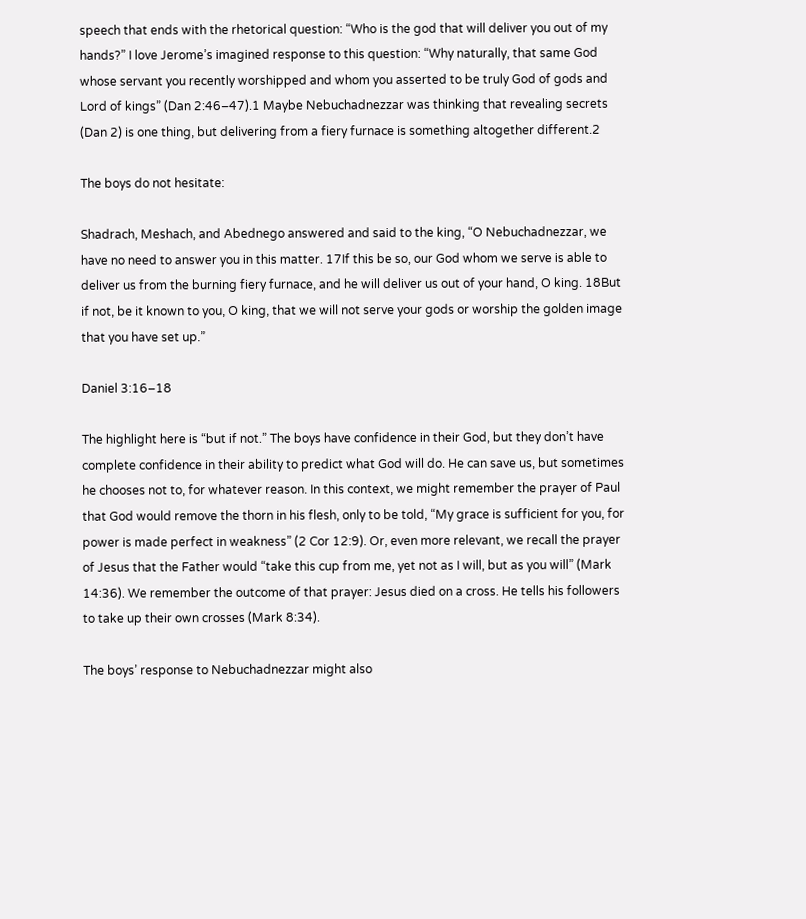speech that ends with the rhetorical question: “Who is the god that will deliver you out of my hands?” I love Jerome’s imagined response to this question: “Why naturally, that same God whose servant you recently worshipped and whom you asserted to be truly God of gods and Lord of kings” (Dan 2:46–47).1 Maybe Nebuchadnezzar was thinking that revealing secrets (Dan 2) is one thing, but delivering from a fiery furnace is something altogether different.2

The boys do not hesitate:

Shadrach, Meshach, and Abednego answered and said to the king, “O Nebuchadnezzar, we have no need to answer you in this matter. 17If this be so, our God whom we serve is able to deliver us from the burning fiery furnace, and he will deliver us out of your hand, O king. 18But if not, be it known to you, O king, that we will not serve your gods or worship the golden image that you have set up.”

Daniel 3:16–18

The highlight here is “but if not.” The boys have confidence in their God, but they don’t have complete confidence in their ability to predict what God will do. He can save us, but sometimes he chooses not to, for whatever reason. In this context, we might remember the prayer of Paul that God would remove the thorn in his flesh, only to be told, “My grace is sufficient for you, for power is made perfect in weakness” (2 Cor 12:9). Or, even more relevant, we recall the prayer of Jesus that the Father would “take this cup from me, yet not as I will, but as you will” (Mark 14:36). We remember the outcome of that prayer: Jesus died on a cross. He tells his followers to take up their own crosses (Mark 8:34).

The boys’ response to Nebuchadnezzar might also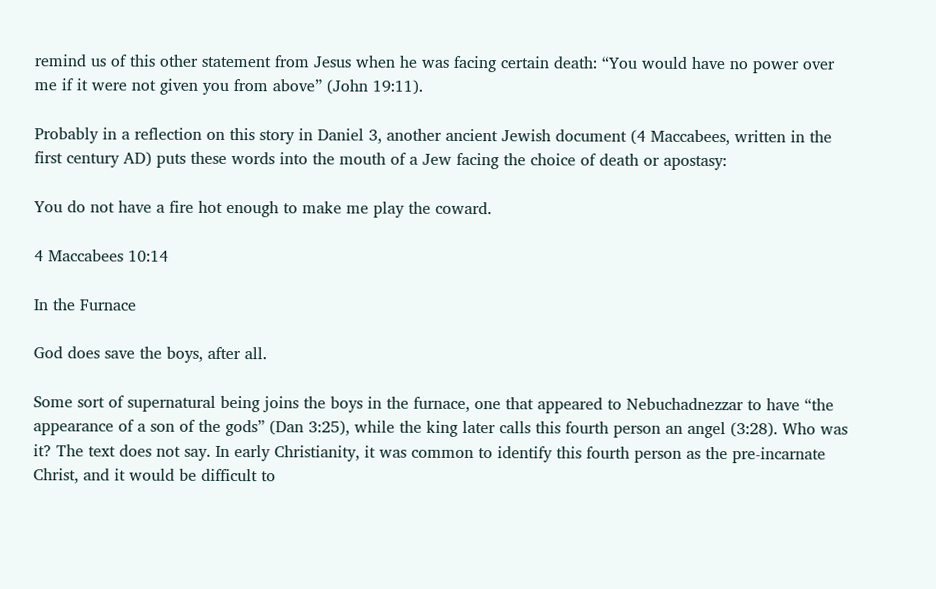remind us of this other statement from Jesus when he was facing certain death: “You would have no power over me if it were not given you from above” (John 19:11).

Probably in a reflection on this story in Daniel 3, another ancient Jewish document (4 Maccabees, written in the first century AD) puts these words into the mouth of a Jew facing the choice of death or apostasy:

You do not have a fire hot enough to make me play the coward.

4 Maccabees 10:14

In the Furnace

God does save the boys, after all.

Some sort of supernatural being joins the boys in the furnace, one that appeared to Nebuchadnezzar to have “the appearance of a son of the gods” (Dan 3:25), while the king later calls this fourth person an angel (3:28). Who was it? The text does not say. In early Christianity, it was common to identify this fourth person as the pre-incarnate Christ, and it would be difficult to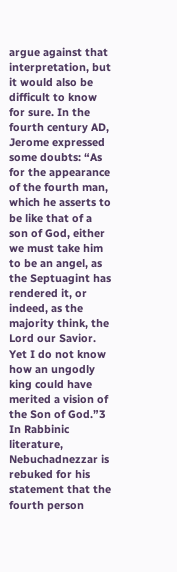argue against that interpretation, but it would also be difficult to know for sure. In the fourth century AD, Jerome expressed some doubts: “As for the appearance of the fourth man, which he asserts to be like that of a son of God, either we must take him to be an angel, as the Septuagint has rendered it, or indeed, as the majority think, the Lord our Savior. Yet I do not know how an ungodly king could have merited a vision of the Son of God.”3 In Rabbinic literature, Nebuchadnezzar is rebuked for his statement that the fourth person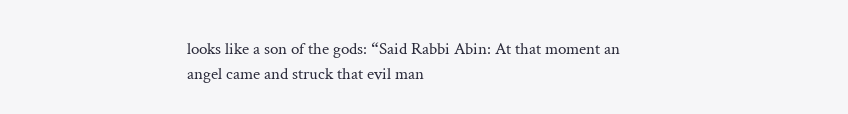looks like a son of the gods: “Said Rabbi Abin: At that moment an angel came and struck that evil man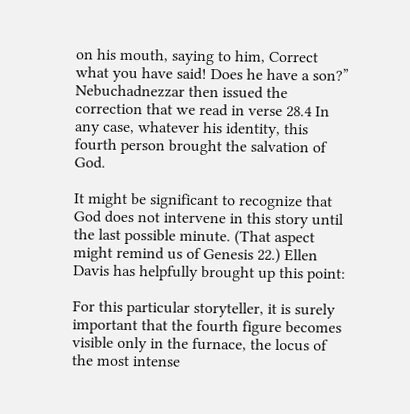on his mouth, saying to him, Correct what you have said! Does he have a son?” Nebuchadnezzar then issued the correction that we read in verse 28.4 In any case, whatever his identity, this fourth person brought the salvation of God.

It might be significant to recognize that God does not intervene in this story until the last possible minute. (That aspect might remind us of Genesis 22.) Ellen Davis has helpfully brought up this point:

For this particular storyteller, it is surely important that the fourth figure becomes visible only in the furnace, the locus of the most intense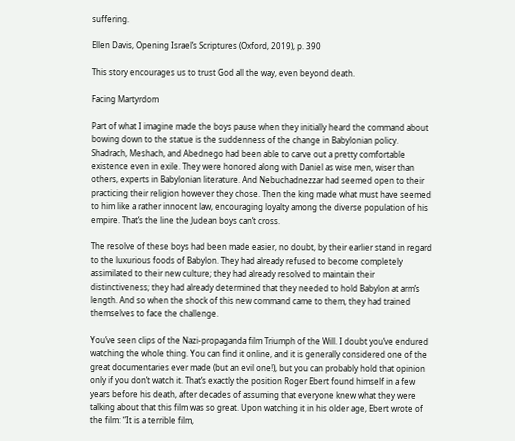suffering.

Ellen Davis, Opening Israel’s Scriptures (Oxford, 2019), p. 390

This story encourages us to trust God all the way, even beyond death.

Facing Martyrdom

Part of what I imagine made the boys pause when they initially heard the command about bowing down to the statue is the suddenness of the change in Babylonian policy. Shadrach, Meshach, and Abednego had been able to carve out a pretty comfortable existence even in exile. They were honored along with Daniel as wise men, wiser than others, experts in Babylonian literature. And Nebuchadnezzar had seemed open to their practicing their religion however they chose. Then the king made what must have seemed to him like a rather innocent law, encouraging loyalty among the diverse population of his empire. That’s the line the Judean boys can’t cross.

The resolve of these boys had been made easier, no doubt, by their earlier stand in regard to the luxurious foods of Babylon. They had already refused to become completely assimilated to their new culture; they had already resolved to maintain their distinctiveness; they had already determined that they needed to hold Babylon at arm’s length. And so when the shock of this new command came to them, they had trained themselves to face the challenge.

You’ve seen clips of the Nazi-propaganda film Triumph of the Will. I doubt you’ve endured watching the whole thing. You can find it online, and it is generally considered one of the great documentaries ever made (but an evil one!), but you can probably hold that opinion only if you don’t watch it. That’s exactly the position Roger Ebert found himself in a few years before his death, after decades of assuming that everyone knew what they were talking about that this film was so great. Upon watching it in his older age, Ebert wrote of the film: “It is a terrible film,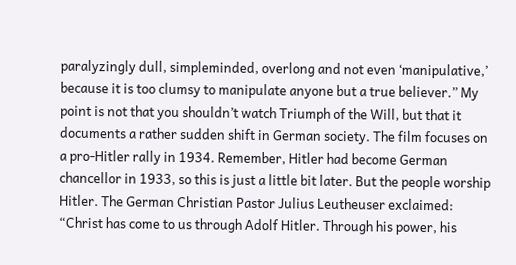paralyzingly dull, simpleminded, overlong and not even ‘manipulative,’ because it is too clumsy to manipulate anyone but a true believer.” My point is not that you shouldn’t watch Triumph of the Will, but that it documents a rather sudden shift in German society. The film focuses on a pro-Hitler rally in 1934. Remember, Hitler had become German chancellor in 1933, so this is just a little bit later. But the people worship Hitler. The German Christian Pastor Julius Leutheuser exclaimed: “Christ has come to us through Adolf Hitler. Through his power, his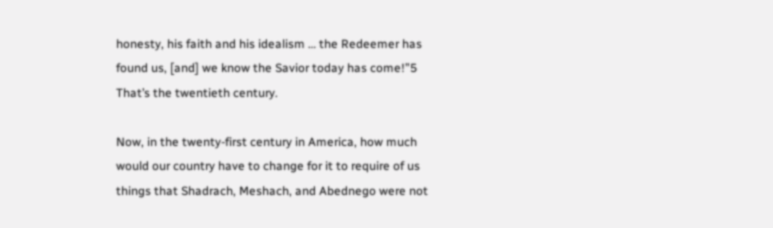honesty, his faith and his idealism … the Redeemer has found us, [and] we know the Savior today has come!”5 That’s the twentieth century.

Now, in the twenty-first century in America, how much would our country have to change for it to require of us things that Shadrach, Meshach, and Abednego were not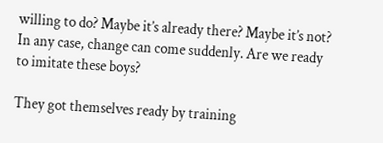willing to do? Maybe it’s already there? Maybe it’s not? In any case, change can come suddenly. Are we ready to imitate these boys?

They got themselves ready by training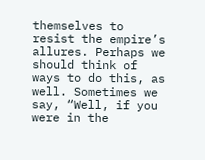themselves to resist the empire’s allures. Perhaps we should think of ways to do this, as well. Sometimes we say, “Well, if you were in the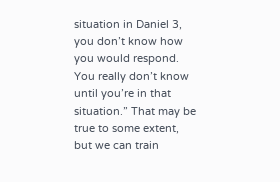situation in Daniel 3, you don’t know how you would respond. You really don’t know until you’re in that situation.” That may be true to some extent, but we can train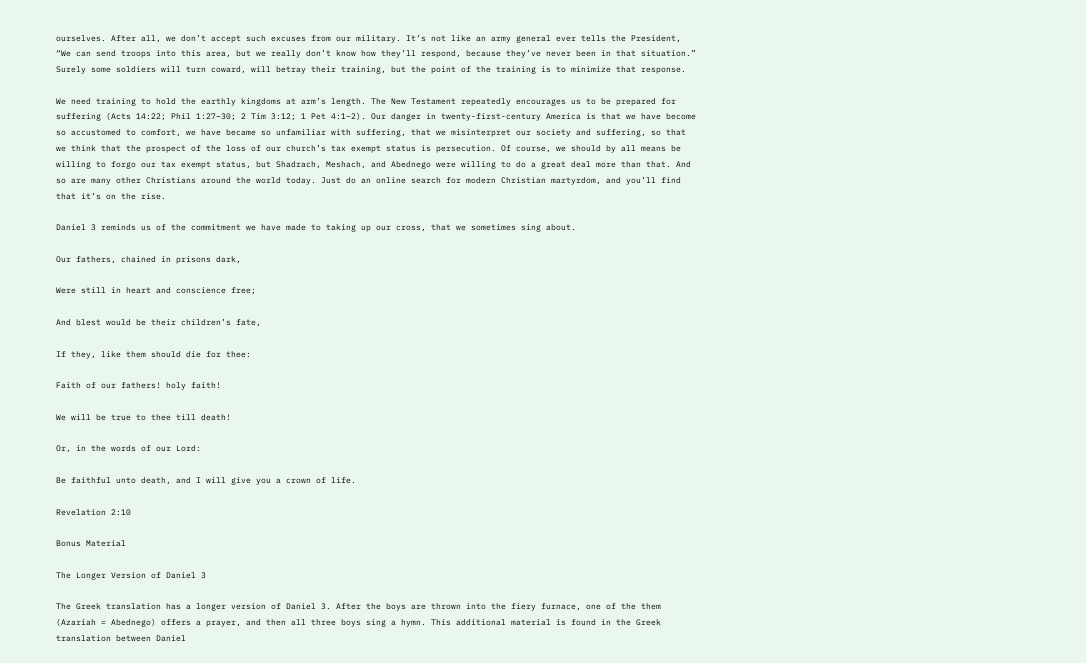ourselves. After all, we don’t accept such excuses from our military. It’s not like an army general ever tells the President, “We can send troops into this area, but we really don’t know how they’ll respond, because they’ve never been in that situation.” Surely some soldiers will turn coward, will betray their training, but the point of the training is to minimize that response.

We need training to hold the earthly kingdoms at arm’s length. The New Testament repeatedly encourages us to be prepared for suffering (Acts 14:22; Phil 1:27–30; 2 Tim 3:12; 1 Pet 4:1–2). Our danger in twenty-first-century America is that we have become so accustomed to comfort, we have became so unfamiliar with suffering, that we misinterpret our society and suffering, so that we think that the prospect of the loss of our church’s tax exempt status is persecution. Of course, we should by all means be willing to forgo our tax exempt status, but Shadrach, Meshach, and Abednego were willing to do a great deal more than that. And so are many other Christians around the world today. Just do an online search for modern Christian martyrdom, and you’ll find that it’s on the rise.

Daniel 3 reminds us of the commitment we have made to taking up our cross, that we sometimes sing about.

Our fathers, chained in prisons dark,

Were still in heart and conscience free;

And blest would be their children’s fate,

If they, like them should die for thee:

Faith of our fathers! holy faith!

We will be true to thee till death!

Or, in the words of our Lord:

Be faithful unto death, and I will give you a crown of life.

Revelation 2:10

Bonus Material

The Longer Version of Daniel 3

The Greek translation has a longer version of Daniel 3. After the boys are thrown into the fiery furnace, one of the them (Azariah = Abednego) offers a prayer, and then all three boys sing a hymn. This additional material is found in the Greek translation between Daniel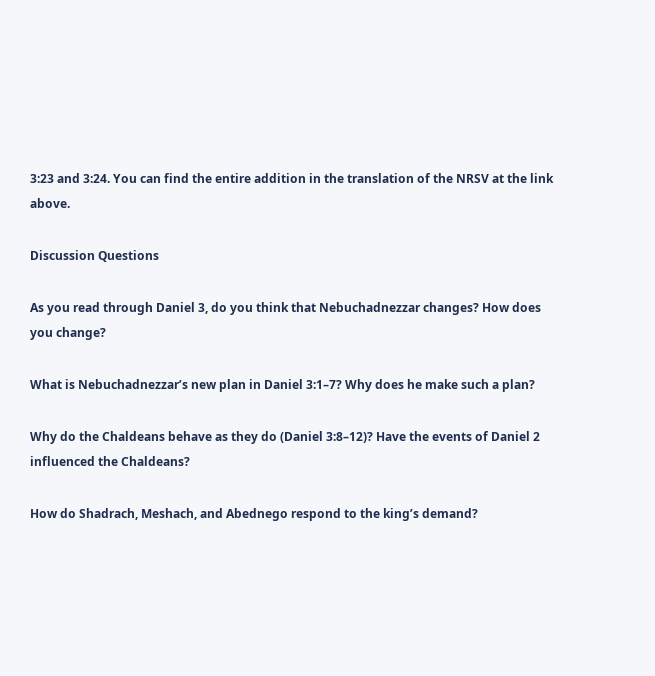3:23 and 3:24. You can find the entire addition in the translation of the NRSV at the link above.

Discussion Questions

As you read through Daniel 3, do you think that Nebuchadnezzar changes? How does you change?

What is Nebuchadnezzar’s new plan in Daniel 3:1–7? Why does he make such a plan?

Why do the Chaldeans behave as they do (Daniel 3:8–12)? Have the events of Daniel 2 influenced the Chaldeans?

How do Shadrach, Meshach, and Abednego respond to the king’s demand?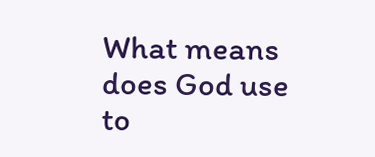What means does God use to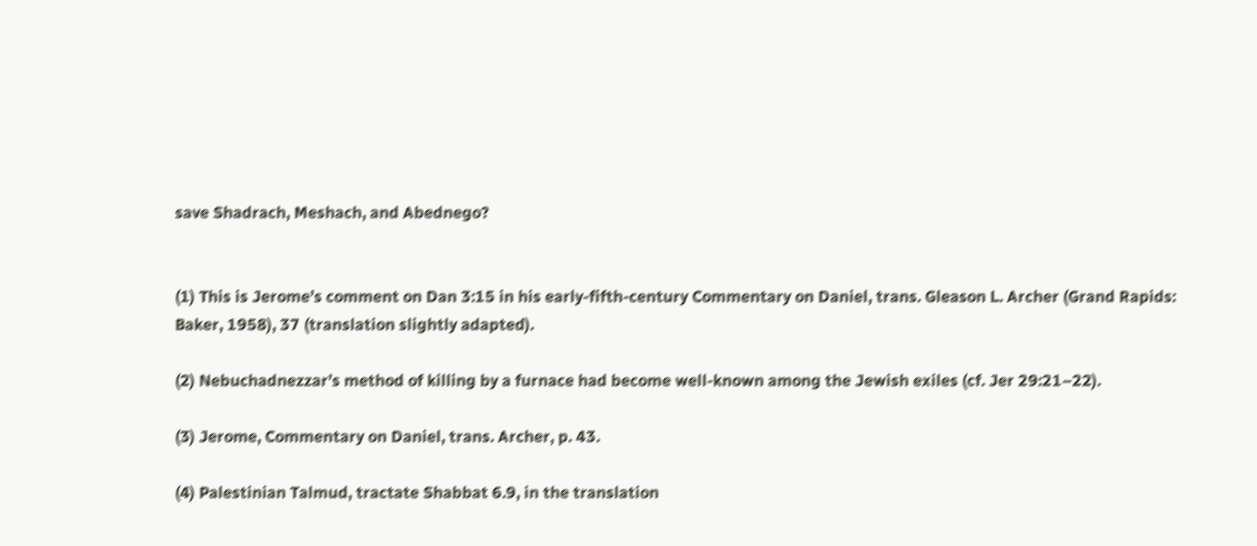save Shadrach, Meshach, and Abednego?


(1) This is Jerome’s comment on Dan 3:15 in his early-fifth-century Commentary on Daniel, trans. Gleason L. Archer (Grand Rapids: Baker, 1958), 37 (translation slightly adapted).

(2) Nebuchadnezzar’s method of killing by a furnace had become well-known among the Jewish exiles (cf. Jer 29:21–22).

(3) Jerome, Commentary on Daniel, trans. Archer, p. 43.

(4) Palestinian Talmud, tractate Shabbat 6.9, in the translation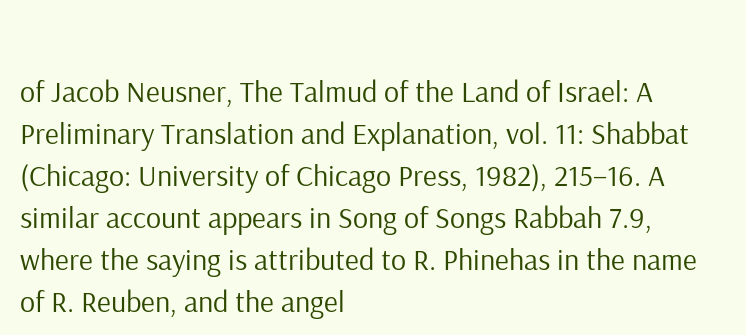of Jacob Neusner, The Talmud of the Land of Israel: A Preliminary Translation and Explanation, vol. 11: Shabbat (Chicago: University of Chicago Press, 1982), 215–16. A similar account appears in Song of Songs Rabbah 7.9, where the saying is attributed to R. Phinehas in the name of R. Reuben, and the angel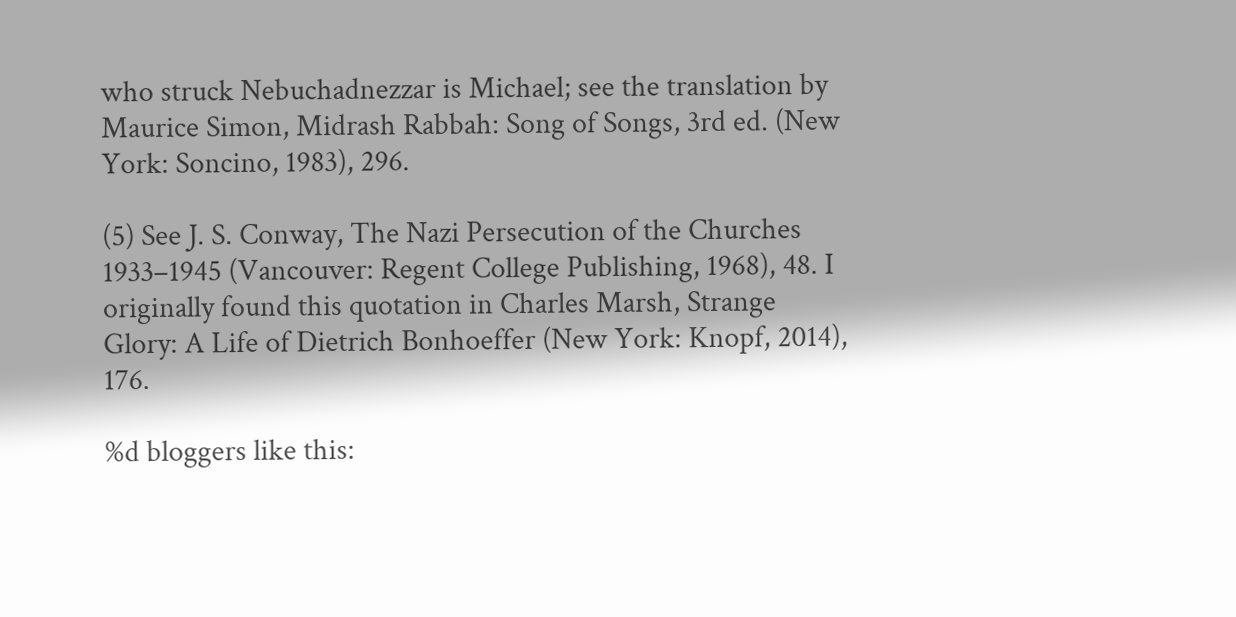who struck Nebuchadnezzar is Michael; see the translation by Maurice Simon, Midrash Rabbah: Song of Songs, 3rd ed. (New York: Soncino, 1983), 296.

(5) See J. S. Conway, The Nazi Persecution of the Churches 1933–1945 (Vancouver: Regent College Publishing, 1968), 48. I originally found this quotation in Charles Marsh, Strange Glory: A Life of Dietrich Bonhoeffer (New York: Knopf, 2014), 176.

%d bloggers like this: